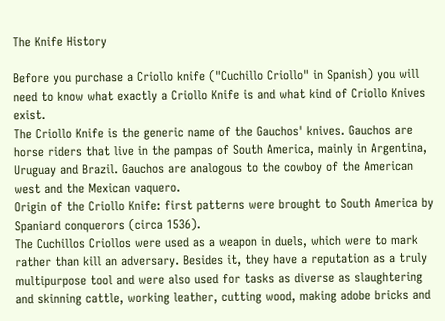The Knife History

Before you purchase a Criollo knife ("Cuchillo Criollo" in Spanish) you will need to know what exactly a Criollo Knife is and what kind of Criollo Knives exist.
The Criollo Knife is the generic name of the Gauchos' knives. Gauchos are horse riders that live in the pampas of South America, mainly in Argentina, Uruguay and Brazil. Gauchos are analogous to the cowboy of the American west and the Mexican vaquero.
Origin of the Criollo Knife: first patterns were brought to South America by Spaniard conquerors (circa 1536).
The Cuchillos Criollos were used as a weapon in duels, which were to mark rather than kill an adversary. Besides it, they have a reputation as a truly multipurpose tool and were also used for tasks as diverse as slaughtering and skinning cattle, working leather, cutting wood, making adobe bricks and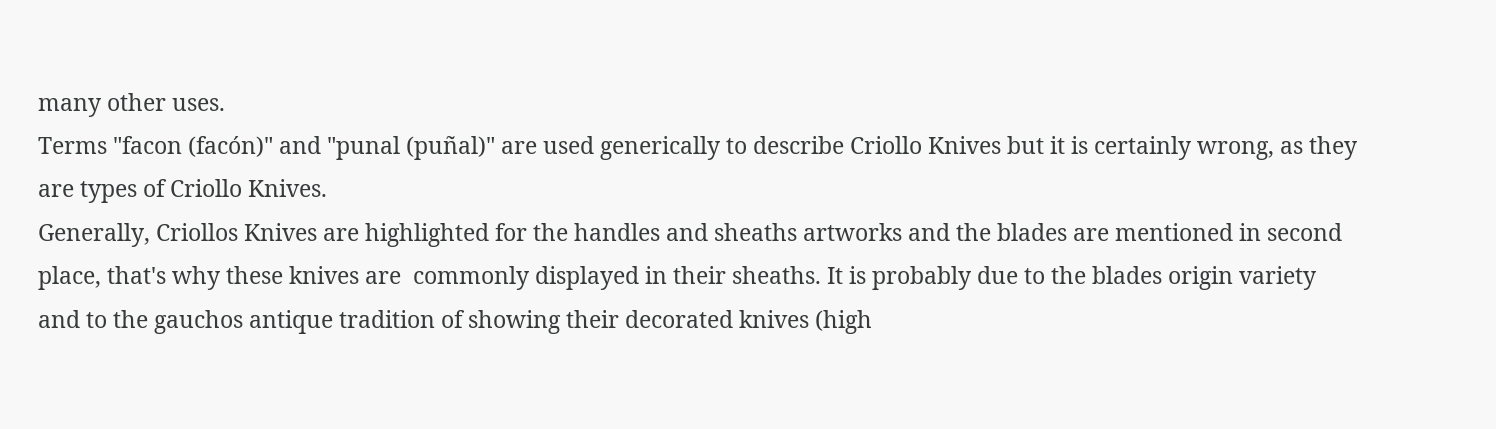many other uses.
Terms "facon (facón)" and "punal (puñal)" are used generically to describe Criollo Knives but it is certainly wrong, as they are types of Criollo Knives.
Generally, Criollos Knives are highlighted for the handles and sheaths artworks and the blades are mentioned in second place, that's why these knives are  commonly displayed in their sheaths. It is probably due to the blades origin variety and to the gauchos antique tradition of showing their decorated knives (high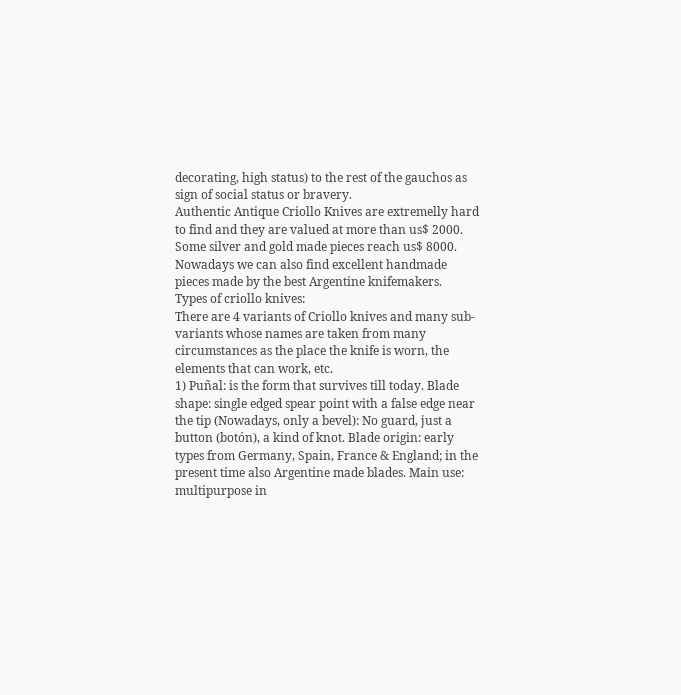decorating, high status) to the rest of the gauchos as sign of social status or bravery.
Authentic Antique Criollo Knives are extremelly hard to find and they are valued at more than us$ 2000. Some silver and gold made pieces reach us$ 8000. Nowadays we can also find excellent handmade pieces made by the best Argentine knifemakers.
Types of criollo knives:
There are 4 variants of Criollo knives and many sub-variants whose names are taken from many circumstances as the place the knife is worn, the elements that can work, etc.
1) Puñal: is the form that survives till today. Blade shape: single edged spear point with a false edge near the tip (Nowadays, only a bevel): No guard, just a button (botón), a kind of knot. Blade origin: early types from Germany, Spain, France & England; in the present time also Argentine made blades. Main use: multipurpose in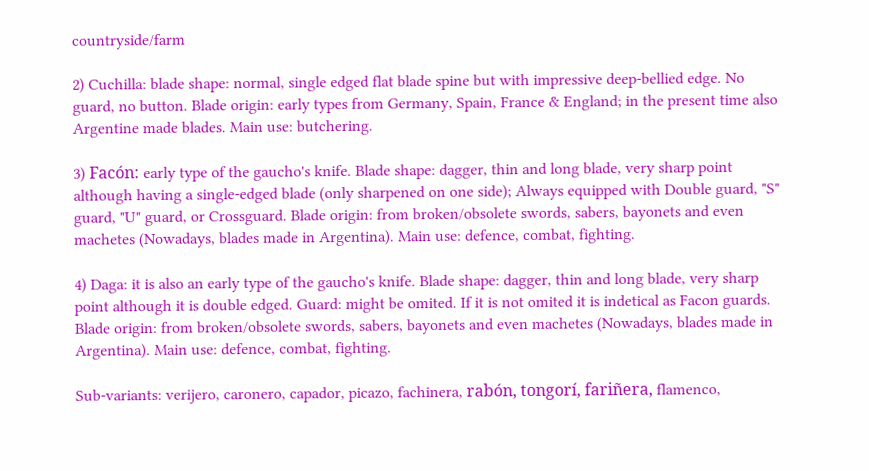countryside/farm

2) Cuchilla: blade shape: normal, single edged flat blade spine but with impressive deep-bellied edge. No guard, no button. Blade origin: early types from Germany, Spain, France & England; in the present time also Argentine made blades. Main use: butchering.

3) Facón: early type of the gaucho's knife. Blade shape: dagger, thin and long blade, very sharp point although having a single-edged blade (only sharpened on one side); Always equipped with Double guard, "S" guard, "U" guard, or Crossguard. Blade origin: from broken/obsolete swords, sabers, bayonets and even machetes (Nowadays, blades made in Argentina). Main use: defence, combat, fighting.

4) Daga: it is also an early type of the gaucho's knife. Blade shape: dagger, thin and long blade, very sharp point although it is double edged. Guard: might be omited. If it is not omited it is indetical as Facon guards. Blade origin: from broken/obsolete swords, sabers, bayonets and even machetes (Nowadays, blades made in Argentina). Main use: defence, combat, fighting.

Sub-variants: verijero, caronero, capador, picazo, fachinera, rabón, tongorí, fariñera, flamenco,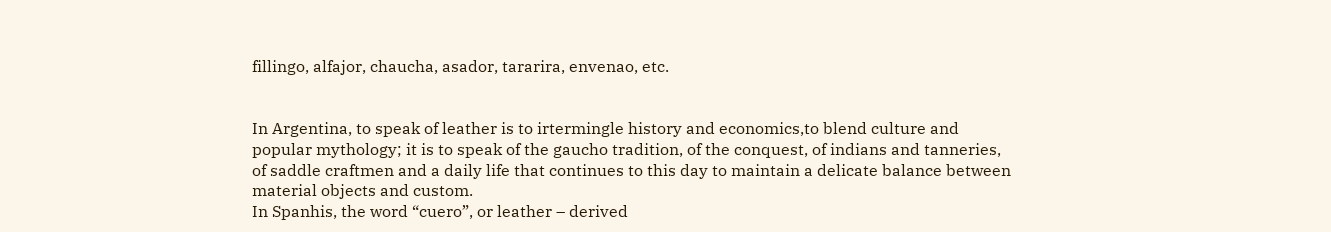fillingo, alfajor, chaucha, asador, tararira, envenao, etc.


In Argentina, to speak of leather is to irtermingle history and economics,to blend culture and popular mythology; it is to speak of the gaucho tradition, of the conquest, of indians and tanneries, of saddle craftmen and a daily life that continues to this day to maintain a delicate balance between material objects and custom.
In Spanhis, the word “cuero”, or leather – derived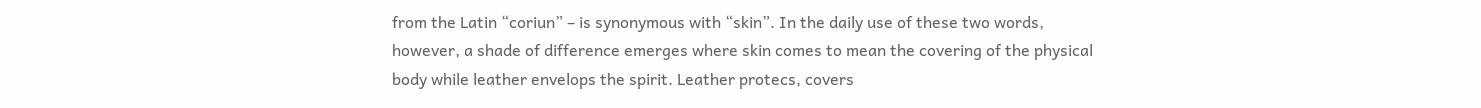from the Latin “coriun” – is synonymous with “skin”. In the daily use of these two words, however, a shade of difference emerges where skin comes to mean the covering of the physical body while leather envelops the spirit. Leather protecs, covers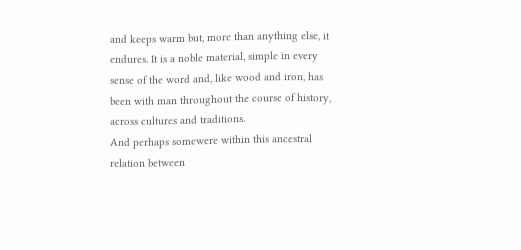and keeps warm but, more than anything else, it endures. It is a noble material, simple in every sense of the word and, like wood and iron, has been with man throughout the course of history, across cultures and traditions.
And perhaps somewere within this ancestral relation between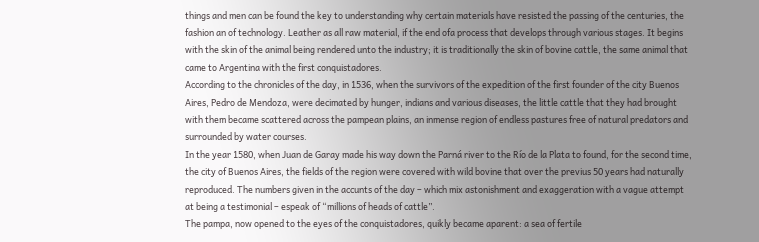things and men can be found the key to understanding why certain materials have resisted the passing of the centuries, the fashion an of technology. Leather as all raw material, if the end ofa process that develops through various stages. It begins with the skin of the animal being rendered unto the industry; it is traditionally the skin of bovine cattle, the same animal that came to Argentina with the first conquistadores.
According to the chronicles of the day, in 1536, when the survivors of the expedition of the first founder of the city Buenos Aires, Pedro de Mendoza, were decimated by hunger, indians and various diseases, the little cattle that they had brought with them became scattered across the pampean plains, an inmense region of endless pastures free of natural predators and surrounded by water courses.
In the year 1580, when Juan de Garay made his way down the Parná river to the Río de la Plata to found, for the second time, the city of Buenos Aires, the fields of the region were covered with wild bovine that over the previus 50 years had naturally reproduced. The numbers given in the accunts of the day – which mix astonishment and exaggeration with a vague attempt at being a testimonial – espeak of “millions of heads of cattle”.
The pampa, now opened to the eyes of the conquistadores, quikly became aparent: a sea of fertile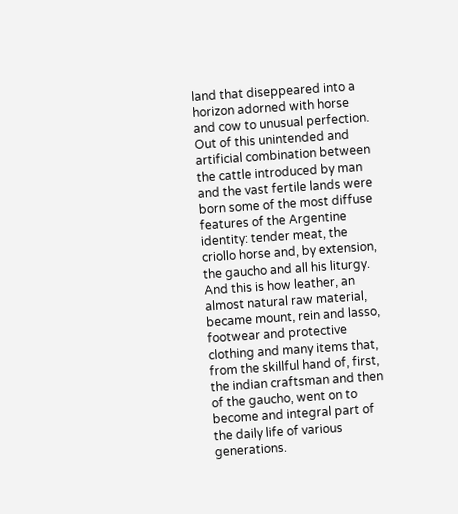land that diseppeared into a horizon adorned with horse and cow to unusual perfection. Out of this unintended and artificial combination between the cattle introduced by man and the vast fertile lands were born some of the most diffuse features of the Argentine identity: tender meat, the criollo horse and, by extension, the gaucho and all his liturgy. And this is how leather, an almost natural raw material, became mount, rein and lasso, footwear and protective clothing and many items that, from the skillful hand of, first, the indian craftsman and then of the gaucho, went on to become and integral part of the daily life of various generations.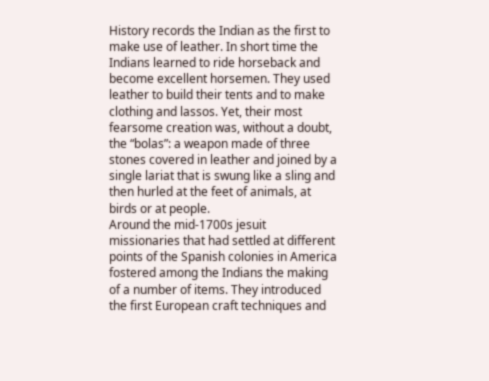History records the Indian as the first to make use of leather. In short time the Indians learned to ride horseback and become excellent horsemen. They used leather to build their tents and to make clothing and lassos. Yet, their most fearsome creation was, without a doubt, the “bolas”: a weapon made of three stones covered in leather and joined by a single lariat that is swung like a sling and then hurled at the feet of animals, at birds or at people.
Around the mid-1700s jesuit missionaries that had settled at different points of the Spanish colonies in America fostered among the Indians the making of a number of items. They introduced the first European craft techniques and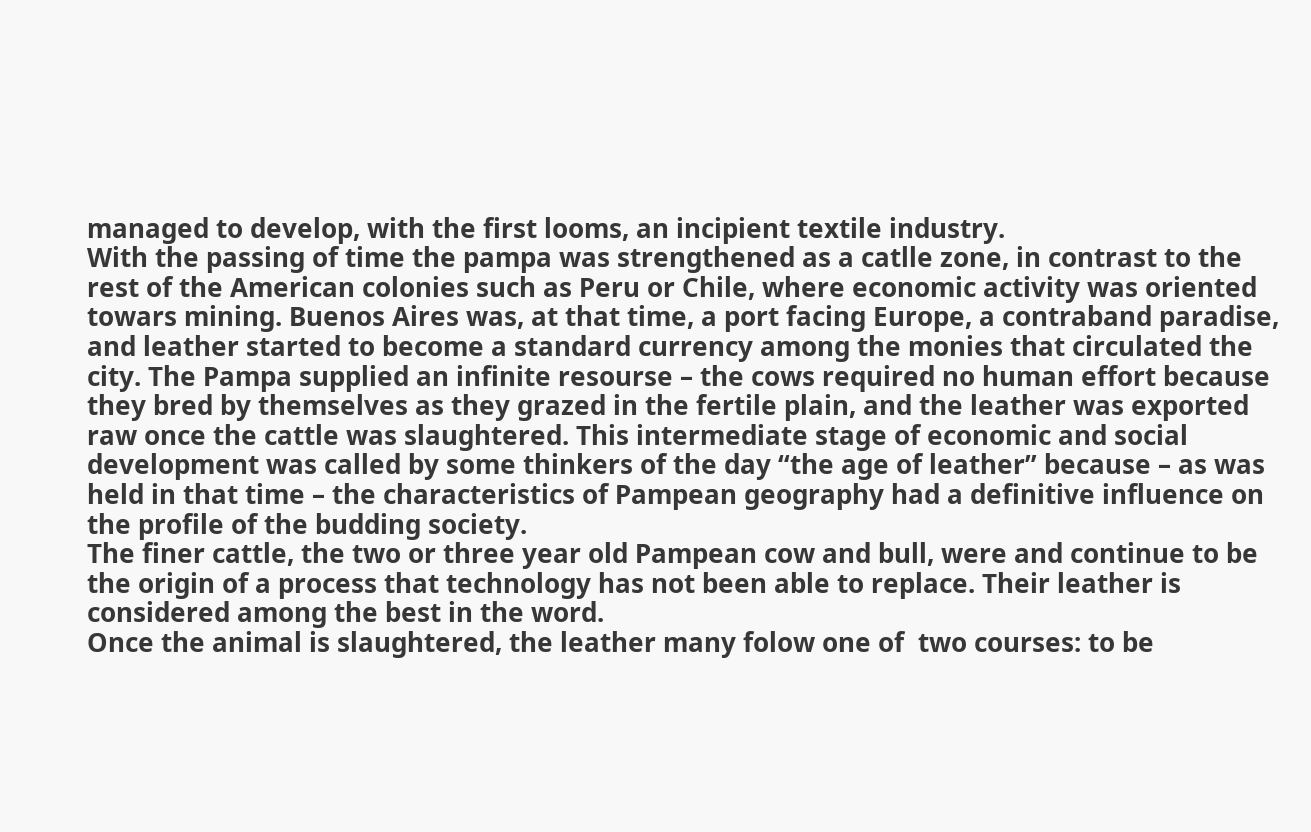managed to develop, with the first looms, an incipient textile industry.
With the passing of time the pampa was strengthened as a catlle zone, in contrast to the rest of the American colonies such as Peru or Chile, where economic activity was oriented towars mining. Buenos Aires was, at that time, a port facing Europe, a contraband paradise, and leather started to become a standard currency among the monies that circulated the city. The Pampa supplied an infinite resourse – the cows required no human effort because they bred by themselves as they grazed in the fertile plain, and the leather was exported raw once the cattle was slaughtered. This intermediate stage of economic and social development was called by some thinkers of the day “the age of leather” because – as was held in that time – the characteristics of Pampean geography had a definitive influence on the profile of the budding society.
The finer cattle, the two or three year old Pampean cow and bull, were and continue to be the origin of a process that technology has not been able to replace. Their leather is considered among the best in the word.
Once the animal is slaughtered, the leather many folow one of  two courses: to be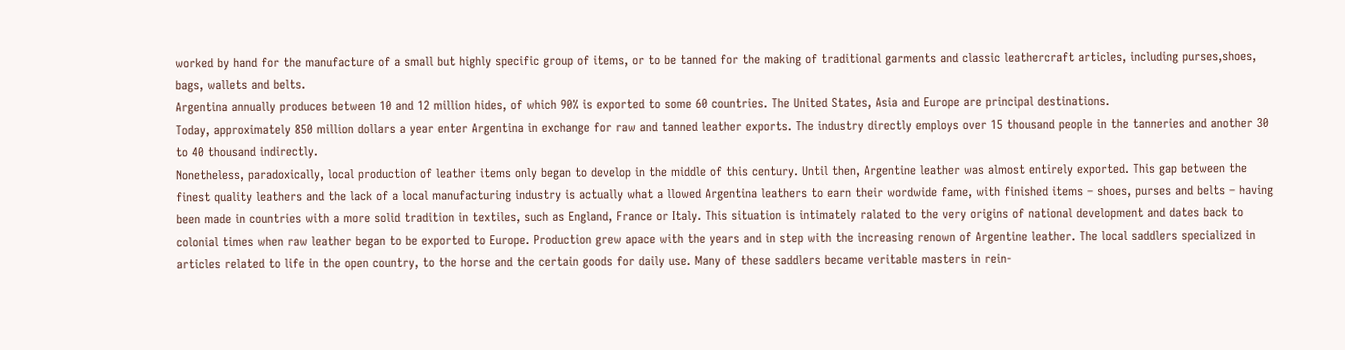worked by hand for the manufacture of a small but highly specific group of items, or to be tanned for the making of traditional garments and classic leathercraft articles, including purses,shoes, bags, wallets and belts.
Argentina annually produces between 10 and 12 million hides, of which 90% is exported to some 60 countries. The United States, Asia and Europe are principal destinations.
Today, approximately 850 million dollars a year enter Argentina in exchange for raw and tanned leather exports. The industry directly employs over 15 thousand people in the tanneries and another 30 to 40 thousand indirectly.
Nonetheless, paradoxically, local production of leather items only began to develop in the middle of this century. Until then, Argentine leather was almost entirely exported. This gap between the finest quality leathers and the lack of a local manufacturing industry is actually what a llowed Argentina leathers to earn their wordwide fame, with finished items – shoes, purses and belts – having been made in countries with a more solid tradition in textiles, such as England, France or Italy. This situation is intimately ralated to the very origins of national development and dates back to colonial times when raw leather began to be exported to Europe. Production grew apace with the years and in step with the increasing renown of Argentine leather. The local saddlers specialized in articles related to life in the open country, to the horse and the certain goods for daily use. Many of these saddlers became veritable masters in rein-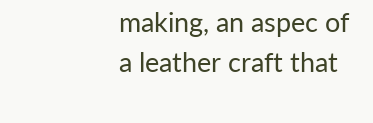making, an aspec of a leather craft that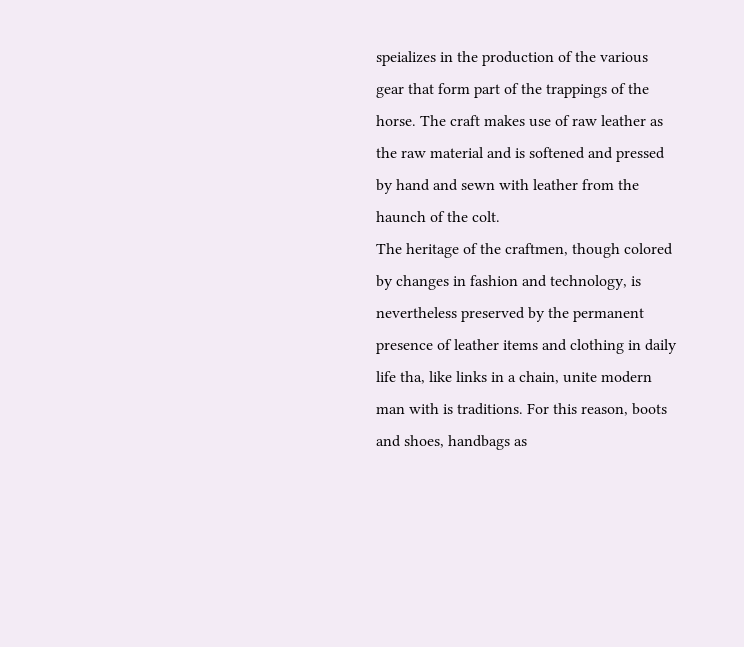speializes in the production of the various gear that form part of the trappings of the horse. The craft makes use of raw leather as the raw material and is softened and pressed by hand and sewn with leather from the haunch of the colt.
The heritage of the craftmen, though colored by changes in fashion and technology, is nevertheless preserved by the permanent presence of leather items and clothing in daily life tha, like links in a chain, unite modern man with is traditions. For this reason, boots and shoes, handbags as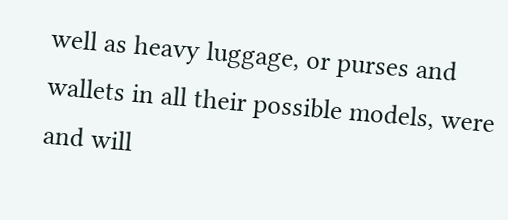well as heavy luggage, or purses and wallets in all their possible models, were and will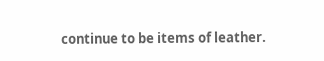continue to be items of leather.